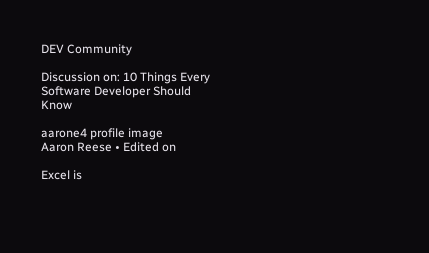DEV Community

Discussion on: 10 Things Every Software Developer Should Know

aarone4 profile image
Aaron Reese • Edited on

Excel is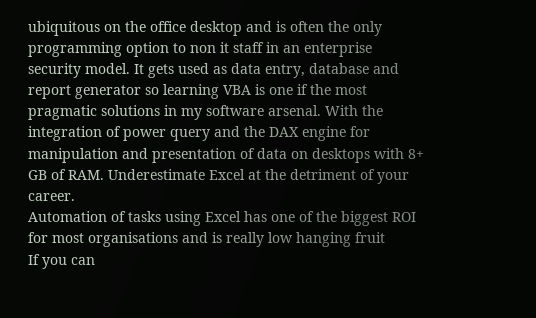ubiquitous on the office desktop and is often the only programming option to non it staff in an enterprise security model. It gets used as data entry, database and report generator so learning VBA is one if the most pragmatic solutions in my software arsenal. With the integration of power query and the DAX engine for manipulation and presentation of data on desktops with 8+ GB of RAM. Underestimate Excel at the detriment of your career.
Automation of tasks using Excel has one of the biggest ROI for most organisations and is really low hanging fruit
If you can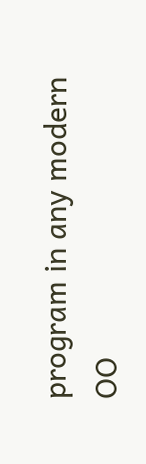program in any modern OO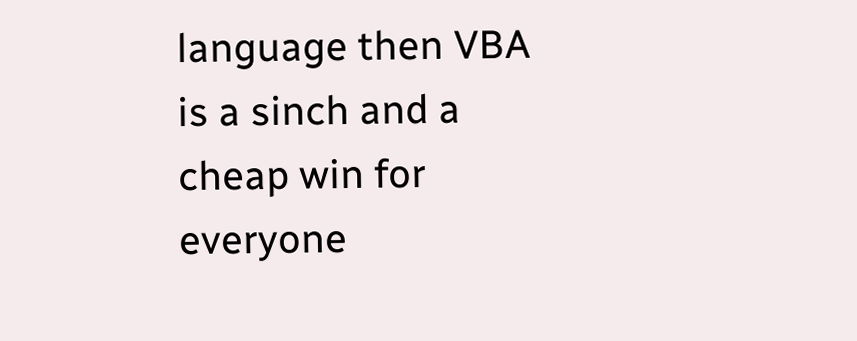language then VBA is a sinch and a cheap win for everyone